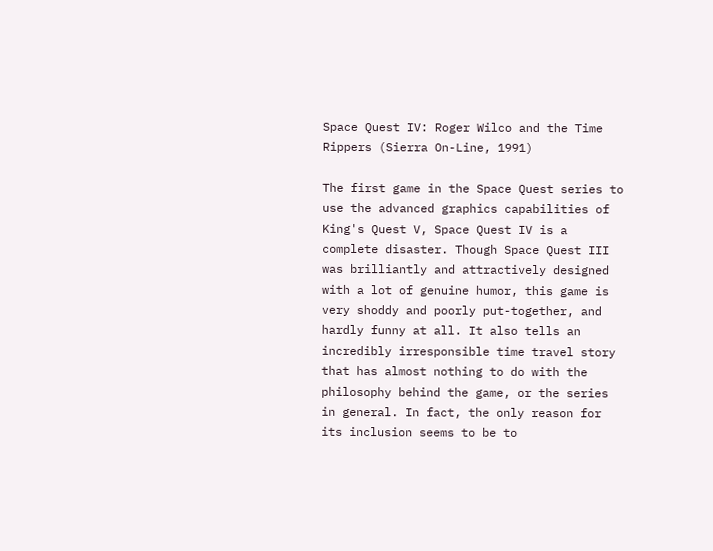Space Quest IV: Roger Wilco and the Time Rippers (Sierra On-Line, 1991)

The first game in the Space Quest series to use the advanced graphics capabilities of King's Quest V, Space Quest IV is a complete disaster. Though Space Quest III was brilliantly and attractively designed with a lot of genuine humor, this game is very shoddy and poorly put-together, and hardly funny at all. It also tells an incredibly irresponsible time travel story that has almost nothing to do with the philosophy behind the game, or the series in general. In fact, the only reason for its inclusion seems to be to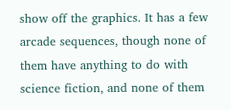show off the graphics. It has a few arcade sequences, though none of them have anything to do with science fiction, and none of them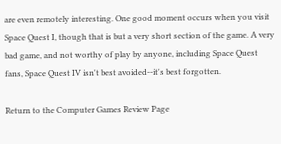are even remotely interesting. One good moment occurs when you visit Space Quest I, though that is but a very short section of the game. A very bad game, and not worthy of play by anyone, including Space Quest fans, Space Quest IV isn't best avoided--it's best forgotten.

Return to the Computer Games Review Page